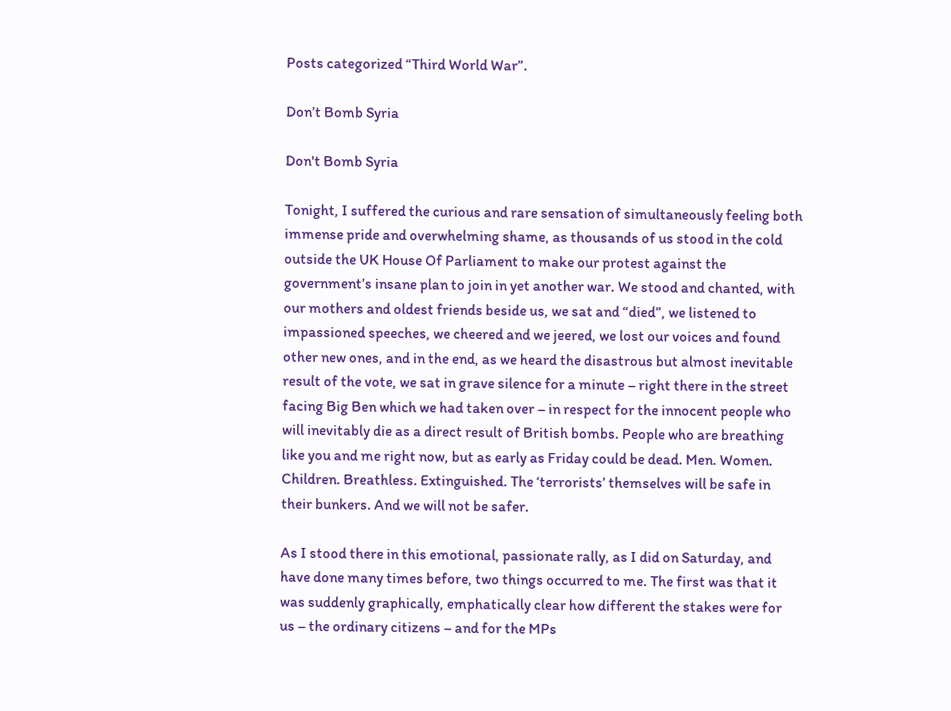Posts categorized “Third World War”.

Don’t Bomb Syria

Don't Bomb Syria

Tonight, I suffered the curious and rare sensation of simultaneously feeling both immense pride and overwhelming shame, as thousands of us stood in the cold outside the UK House Of Parliament to make our protest against the government’s insane plan to join in yet another war. We stood and chanted, with our mothers and oldest friends beside us, we sat and “died”, we listened to impassioned speeches, we cheered and we jeered, we lost our voices and found other new ones, and in the end, as we heard the disastrous but almost inevitable result of the vote, we sat in grave silence for a minute – right there in the street facing Big Ben which we had taken over – in respect for the innocent people who will inevitably die as a direct result of British bombs. People who are breathing like you and me right now, but as early as Friday could be dead. Men. Women. Children. Breathless. Extinguished. The ‘terrorists’ themselves will be safe in their bunkers. And we will not be safer.

As I stood there in this emotional, passionate rally, as I did on Saturday, and have done many times before, two things occurred to me. The first was that it was suddenly graphically, emphatically clear how different the stakes were for us – the ordinary citizens – and for the MPs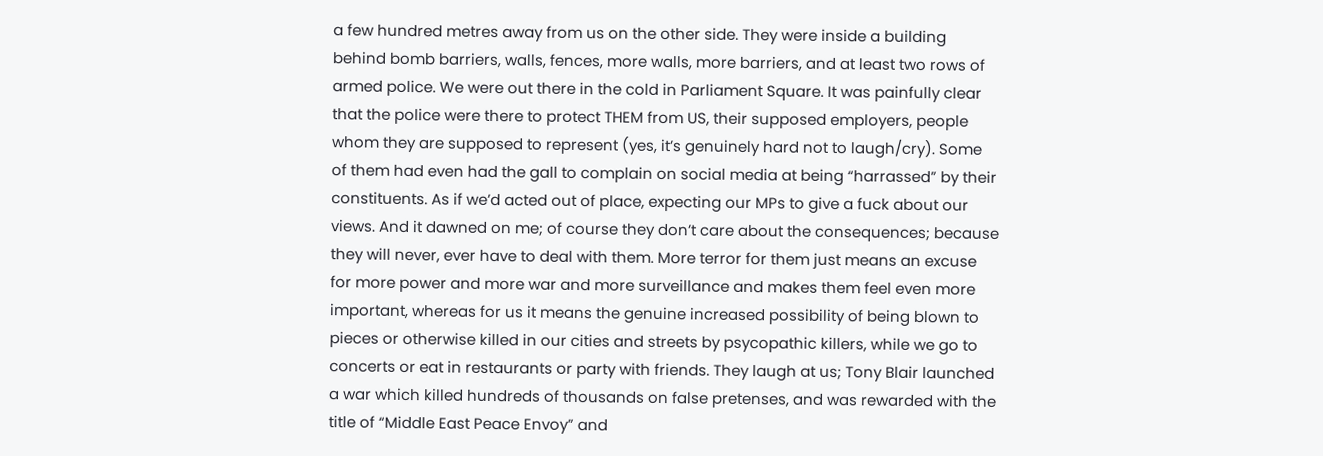a few hundred metres away from us on the other side. They were inside a building behind bomb barriers, walls, fences, more walls, more barriers, and at least two rows of armed police. We were out there in the cold in Parliament Square. It was painfully clear that the police were there to protect THEM from US, their supposed employers, people whom they are supposed to represent (yes, it’s genuinely hard not to laugh/cry). Some of them had even had the gall to complain on social media at being “harrassed” by their constituents. As if we’d acted out of place, expecting our MPs to give a fuck about our views. And it dawned on me; of course they don’t care about the consequences; because they will never, ever have to deal with them. More terror for them just means an excuse for more power and more war and more surveillance and makes them feel even more important, whereas for us it means the genuine increased possibility of being blown to pieces or otherwise killed in our cities and streets by psycopathic killers, while we go to concerts or eat in restaurants or party with friends. They laugh at us; Tony Blair launched a war which killed hundreds of thousands on false pretenses, and was rewarded with the title of “Middle East Peace Envoy” and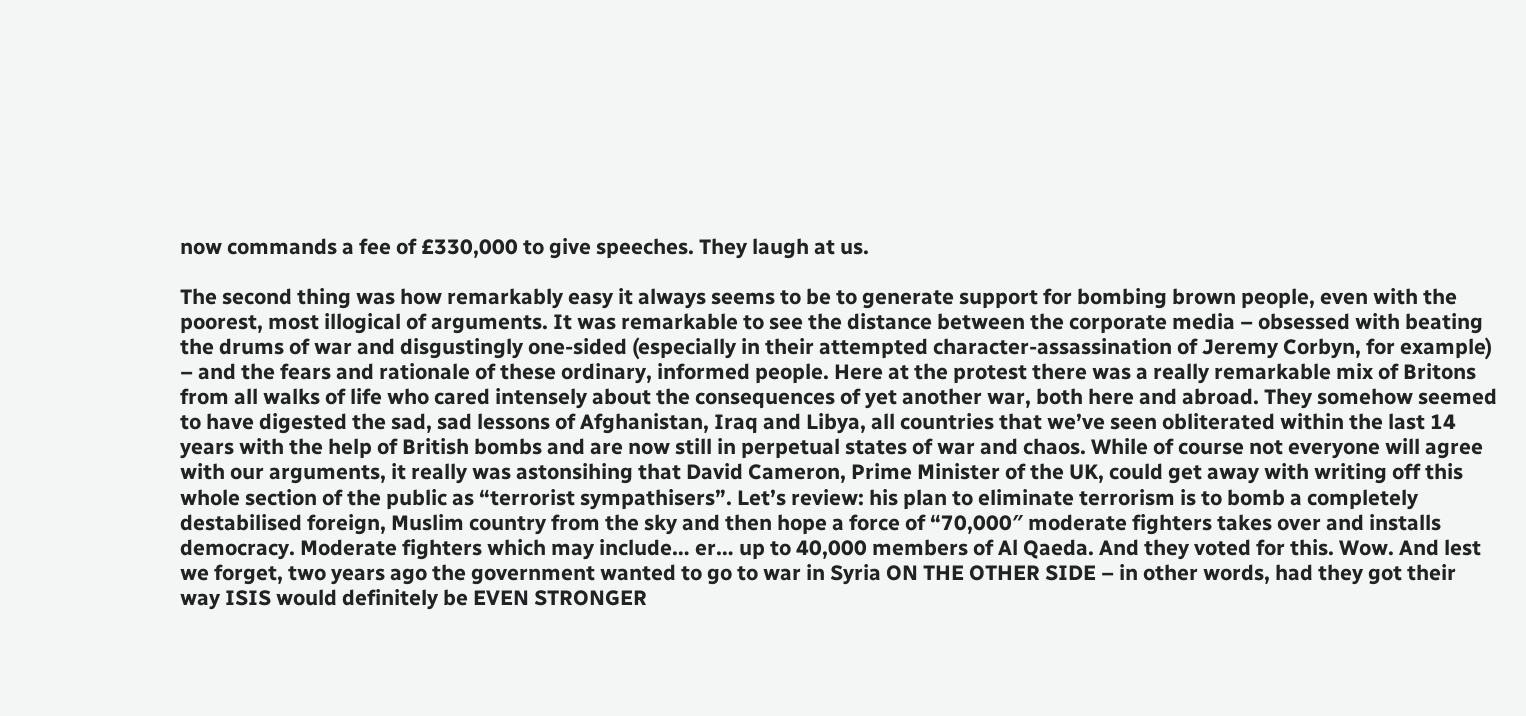now commands a fee of £330,000 to give speeches. They laugh at us.

The second thing was how remarkably easy it always seems to be to generate support for bombing brown people, even with the poorest, most illogical of arguments. It was remarkable to see the distance between the corporate media – obsessed with beating the drums of war and disgustingly one-sided (especially in their attempted character-assassination of Jeremy Corbyn, for example) – and the fears and rationale of these ordinary, informed people. Here at the protest there was a really remarkable mix of Britons from all walks of life who cared intensely about the consequences of yet another war, both here and abroad. They somehow seemed to have digested the sad, sad lessons of Afghanistan, Iraq and Libya, all countries that we’ve seen obliterated within the last 14 years with the help of British bombs and are now still in perpetual states of war and chaos. While of course not everyone will agree with our arguments, it really was astonsihing that David Cameron, Prime Minister of the UK, could get away with writing off this whole section of the public as “terrorist sympathisers”. Let’s review: his plan to eliminate terrorism is to bomb a completely destabilised foreign, Muslim country from the sky and then hope a force of “70,000″ moderate fighters takes over and installs democracy. Moderate fighters which may include… er… up to 40,000 members of Al Qaeda. And they voted for this. Wow. And lest we forget, two years ago the government wanted to go to war in Syria ON THE OTHER SIDE – in other words, had they got their way ISIS would definitely be EVEN STRONGER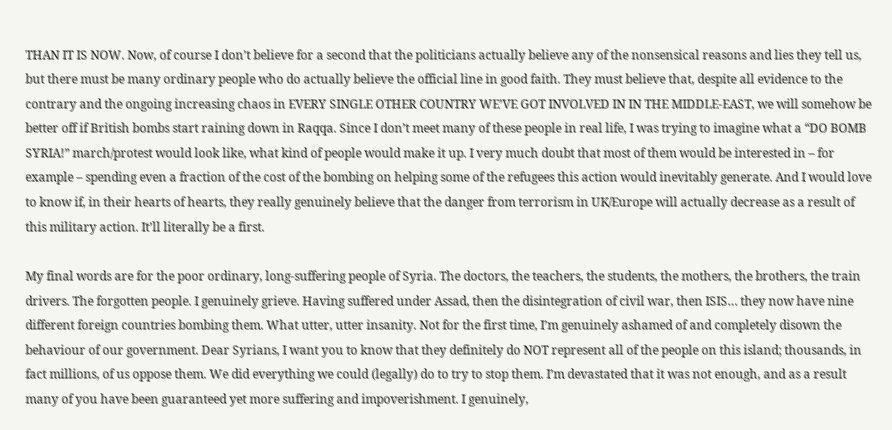THAN IT IS NOW. Now, of course I don’t believe for a second that the politicians actually believe any of the nonsensical reasons and lies they tell us, but there must be many ordinary people who do actually believe the official line in good faith. They must believe that, despite all evidence to the contrary and the ongoing increasing chaos in EVERY SINGLE OTHER COUNTRY WE’VE GOT INVOLVED IN IN THE MIDDLE-EAST, we will somehow be better off if British bombs start raining down in Raqqa. Since I don’t meet many of these people in real life, I was trying to imagine what a “DO BOMB SYRIA!” march/protest would look like, what kind of people would make it up. I very much doubt that most of them would be interested in – for example – spending even a fraction of the cost of the bombing on helping some of the refugees this action would inevitably generate. And I would love to know if, in their hearts of hearts, they really genuinely believe that the danger from terrorism in UK/Europe will actually decrease as a result of this military action. It’ll literally be a first.

My final words are for the poor ordinary, long-suffering people of Syria. The doctors, the teachers, the students, the mothers, the brothers, the train drivers. The forgotten people. I genuinely grieve. Having suffered under Assad, then the disintegration of civil war, then ISIS… they now have nine different foreign countries bombing them. What utter, utter insanity. Not for the first time, I’m genuinely ashamed of and completely disown the behaviour of our government. Dear Syrians, I want you to know that they definitely do NOT represent all of the people on this island; thousands, in fact millions, of us oppose them. We did everything we could (legally) do to try to stop them. I’m devastated that it was not enough, and as a result many of you have been guaranteed yet more suffering and impoverishment. I genuinely,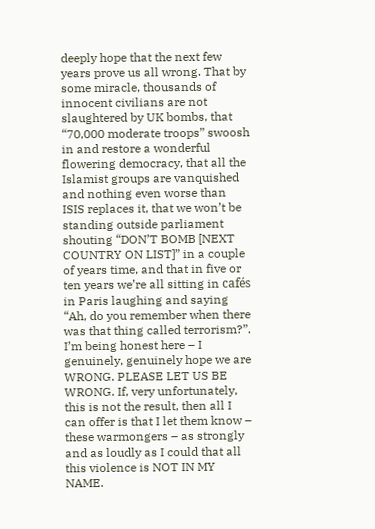deeply hope that the next few years prove us all wrong. That by some miracle, thousands of innocent civilians are not slaughtered by UK bombs, that “70,000 moderate troops” swoosh in and restore a wonderful flowering democracy, that all the Islamist groups are vanquished and nothing even worse than ISIS replaces it, that we won’t be standing outside parliament shouting “DON’T BOMB [NEXT COUNTRY ON LIST]” in a couple of years time, and that in five or ten years we’re all sitting in cafés in Paris laughing and saying “Ah, do you remember when there was that thing called terrorism?”. I’m being honest here – I genuinely, genuinely hope we are WRONG. PLEASE LET US BE WRONG. If, very unfortunately, this is not the result, then all I can offer is that I let them know – these warmongers – as strongly and as loudly as I could that all this violence is NOT IN MY NAME.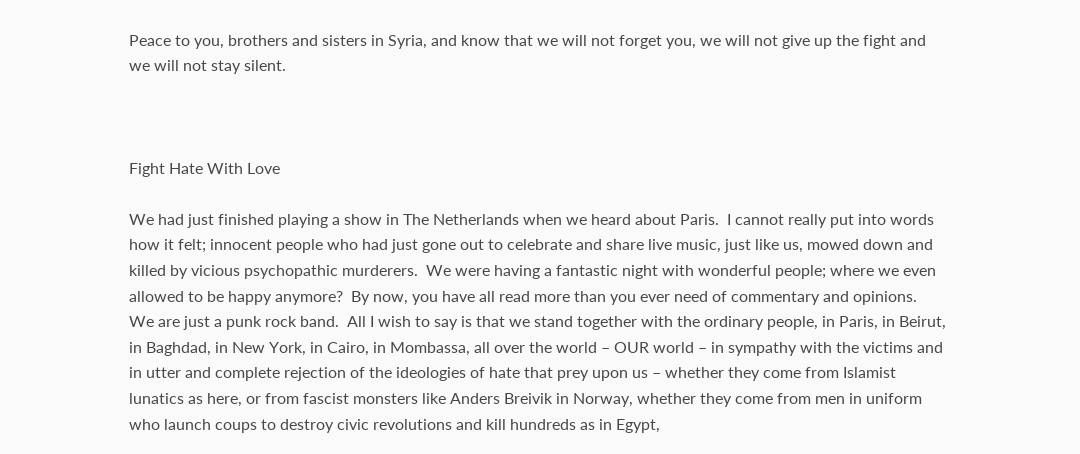Peace to you, brothers and sisters in Syria, and know that we will not forget you, we will not give up the fight and we will not stay silent.



Fight Hate With Love

We had just finished playing a show in The Netherlands when we heard about Paris.  I cannot really put into words how it felt; innocent people who had just gone out to celebrate and share live music, just like us, mowed down and killed by vicious psychopathic murderers.  We were having a fantastic night with wonderful people; where we even allowed to be happy anymore?  By now, you have all read more than you ever need of commentary and opinions.  We are just a punk rock band.  All I wish to say is that we stand together with the ordinary people, in Paris, in Beirut, in Baghdad, in New York, in Cairo, in Mombassa, all over the world – OUR world – in sympathy with the victims and in utter and complete rejection of the ideologies of hate that prey upon us – whether they come from Islamist lunatics as here, or from fascist monsters like Anders Breivik in Norway, whether they come from men in uniform who launch coups to destroy civic revolutions and kill hundreds as in Egypt,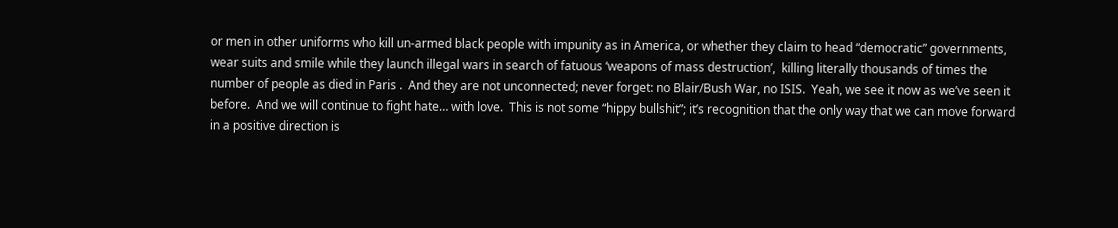or men in other uniforms who kill un-armed black people with impunity as in America, or whether they claim to head “democratic” governments, wear suits and smile while they launch illegal wars in search of fatuous ‘weapons of mass destruction’,  killing literally thousands of times the number of people as died in Paris .  And they are not unconnected; never forget: no Blair/Bush War, no ISIS.  Yeah, we see it now as we’ve seen it before.  And we will continue to fight hate… with love.  This is not some “hippy bullshit”; it’s recognition that the only way that we can move forward in a positive direction is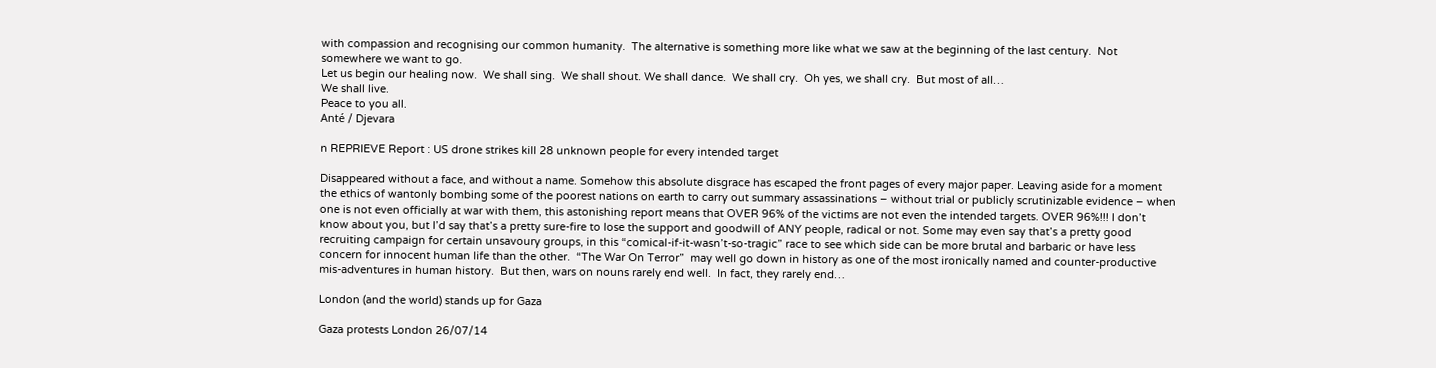with compassion and recognising our common humanity.  The alternative is something more like what we saw at the beginning of the last century.  Not somewhere we want to go.
Let us begin our healing now.  We shall sing.  We shall shout. We shall dance.  We shall cry.  Oh yes, we shall cry.  But most of all…
We shall live.
Peace to you all.
Anté / Djevara

n REPRIEVE Report : US drone strikes kill 28 unknown people for every intended target

Disappeared without a face, and without a name. Somehow this absolute disgrace has escaped the front pages of every major paper. Leaving aside for a moment the ethics of wantonly bombing some of the poorest nations on earth to carry out summary assassinations – without trial or publicly scrutinizable evidence – when one is not even officially at war with them, this astonishing report means that OVER 96% of the victims are not even the intended targets. OVER 96%!!! I don’t know about you, but I’d say that’s a pretty sure-fire to lose the support and goodwill of ANY people, radical or not. Some may even say that’s a pretty good recruiting campaign for certain unsavoury groups, in this “comical-if-it-wasn’t-so-tragic” race to see which side can be more brutal and barbaric or have less concern for innocent human life than the other.  “The War On Terror”  may well go down in history as one of the most ironically named and counter-productive mis-adventures in human history.  But then, wars on nouns rarely end well.  In fact, they rarely end…

London (and the world) stands up for Gaza

Gaza protests London 26/07/14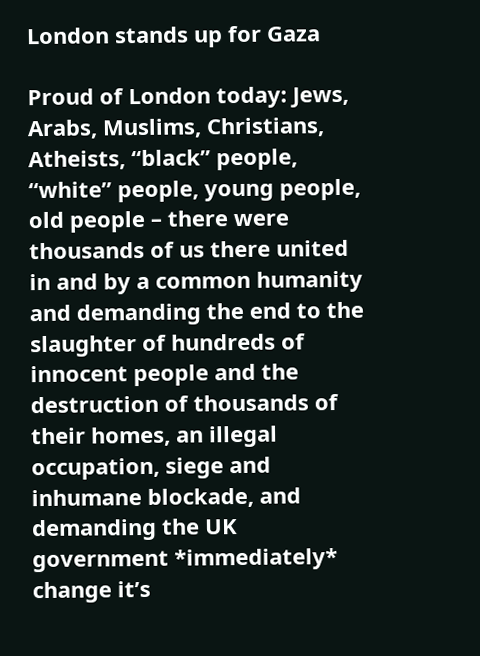London stands up for Gaza

Proud of London today: Jews, Arabs, Muslims, Christians, Atheists, “black” people, “white” people, young people, old people – there were thousands of us there united in and by a common humanity and demanding the end to the slaughter of hundreds of innocent people and the destruction of thousands of their homes, an illegal occupation, siege and inhumane blockade, and demanding the UK government *immediately* change it’s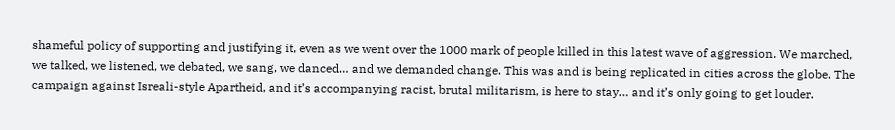shameful policy of supporting and justifying it, even as we went over the 1000 mark of people killed in this latest wave of aggression. We marched, we talked, we listened, we debated, we sang, we danced… and we demanded change. This was and is being replicated in cities across the globe. The campaign against Isreali-style Apartheid, and it’s accompanying racist, brutal militarism, is here to stay… and it’s only going to get louder.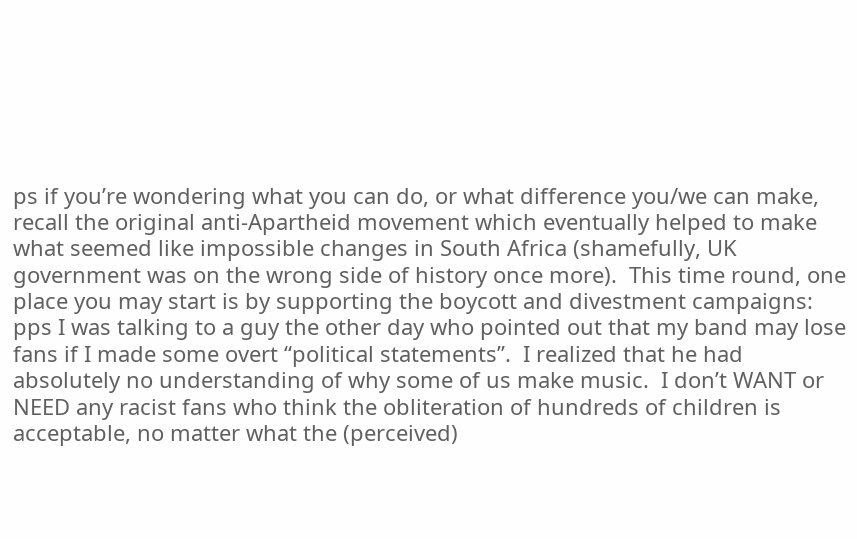ps if you’re wondering what you can do, or what difference you/we can make, recall the original anti-Apartheid movement which eventually helped to make what seemed like impossible changes in South Africa (shamefully, UK government was on the wrong side of history once more).  This time round, one place you may start is by supporting the boycott and divestment campaigns:
pps I was talking to a guy the other day who pointed out that my band may lose fans if I made some overt “political statements”.  I realized that he had absolutely no understanding of why some of us make music.  I don’t WANT or NEED any racist fans who think the obliteration of hundreds of children is acceptable, no matter what the (perceived)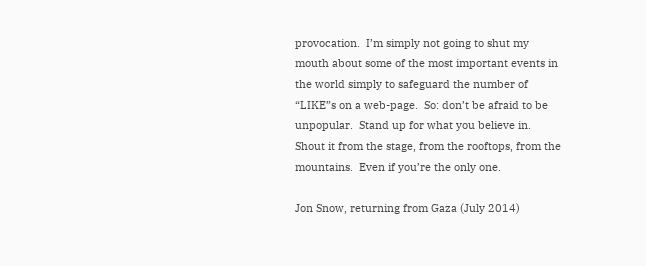provocation.  I’m simply not going to shut my mouth about some of the most important events in the world simply to safeguard the number of “LIKE”s on a web-page.  So: don’t be afraid to be unpopular.  Stand up for what you believe in.  Shout it from the stage, from the rooftops, from the mountains.  Even if you’re the only one.

Jon Snow, returning from Gaza (July 2014)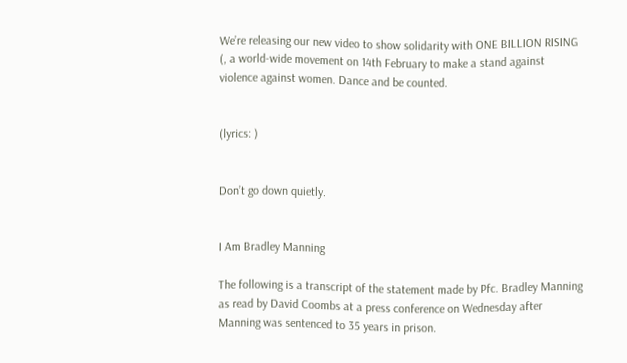We’re releasing our new video to show solidarity with ONE BILLION RISING (, a world-wide movement on 14th February to make a stand against violence against women. Dance and be counted.


(lyrics: )


Don’t go down quietly.


I Am Bradley Manning

The following is a transcript of the statement made by Pfc. Bradley Manning as read by David Coombs at a press conference on Wednesday after Manning was sentenced to 35 years in prison.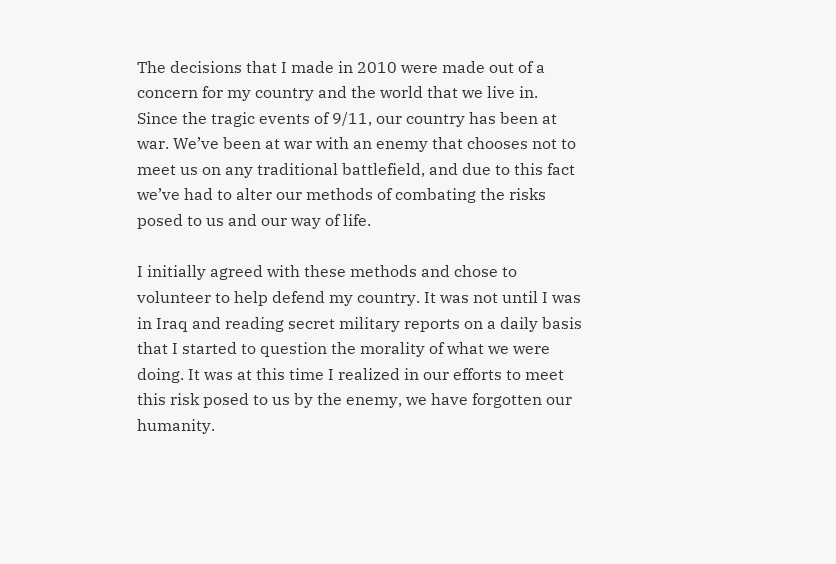The decisions that I made in 2010 were made out of a concern for my country and the world that we live in. Since the tragic events of 9/11, our country has been at war. We’ve been at war with an enemy that chooses not to meet us on any traditional battlefield, and due to this fact we’ve had to alter our methods of combating the risks posed to us and our way of life.

I initially agreed with these methods and chose to volunteer to help defend my country. It was not until I was in Iraq and reading secret military reports on a daily basis that I started to question the morality of what we were doing. It was at this time I realized in our efforts to meet this risk posed to us by the enemy, we have forgotten our humanity.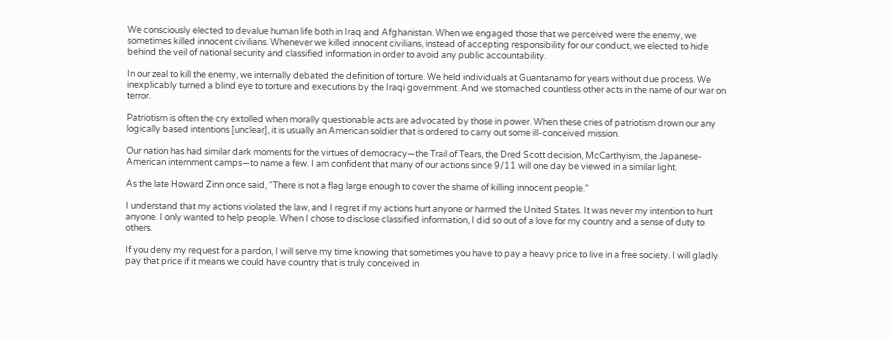We consciously elected to devalue human life both in Iraq and Afghanistan. When we engaged those that we perceived were the enemy, we sometimes killed innocent civilians. Whenever we killed innocent civilians, instead of accepting responsibility for our conduct, we elected to hide behind the veil of national security and classified information in order to avoid any public accountability.

In our zeal to kill the enemy, we internally debated the definition of torture. We held individuals at Guantanamo for years without due process. We inexplicably turned a blind eye to torture and executions by the Iraqi government. And we stomached countless other acts in the name of our war on terror.

Patriotism is often the cry extolled when morally questionable acts are advocated by those in power. When these cries of patriotism drown our any logically based intentions [unclear], it is usually an American soldier that is ordered to carry out some ill-conceived mission.

Our nation has had similar dark moments for the virtues of democracy—the Trail of Tears, the Dred Scott decision, McCarthyism, the Japanese-American internment camps—to name a few. I am confident that many of our actions since 9/11 will one day be viewed in a similar light.

As the late Howard Zinn once said, “There is not a flag large enough to cover the shame of killing innocent people.”

I understand that my actions violated the law, and I regret if my actions hurt anyone or harmed the United States. It was never my intention to hurt anyone. I only wanted to help people. When I chose to disclose classified information, I did so out of a love for my country and a sense of duty to others.

If you deny my request for a pardon, I will serve my time knowing that sometimes you have to pay a heavy price to live in a free society. I will gladly pay that price if it means we could have country that is truly conceived in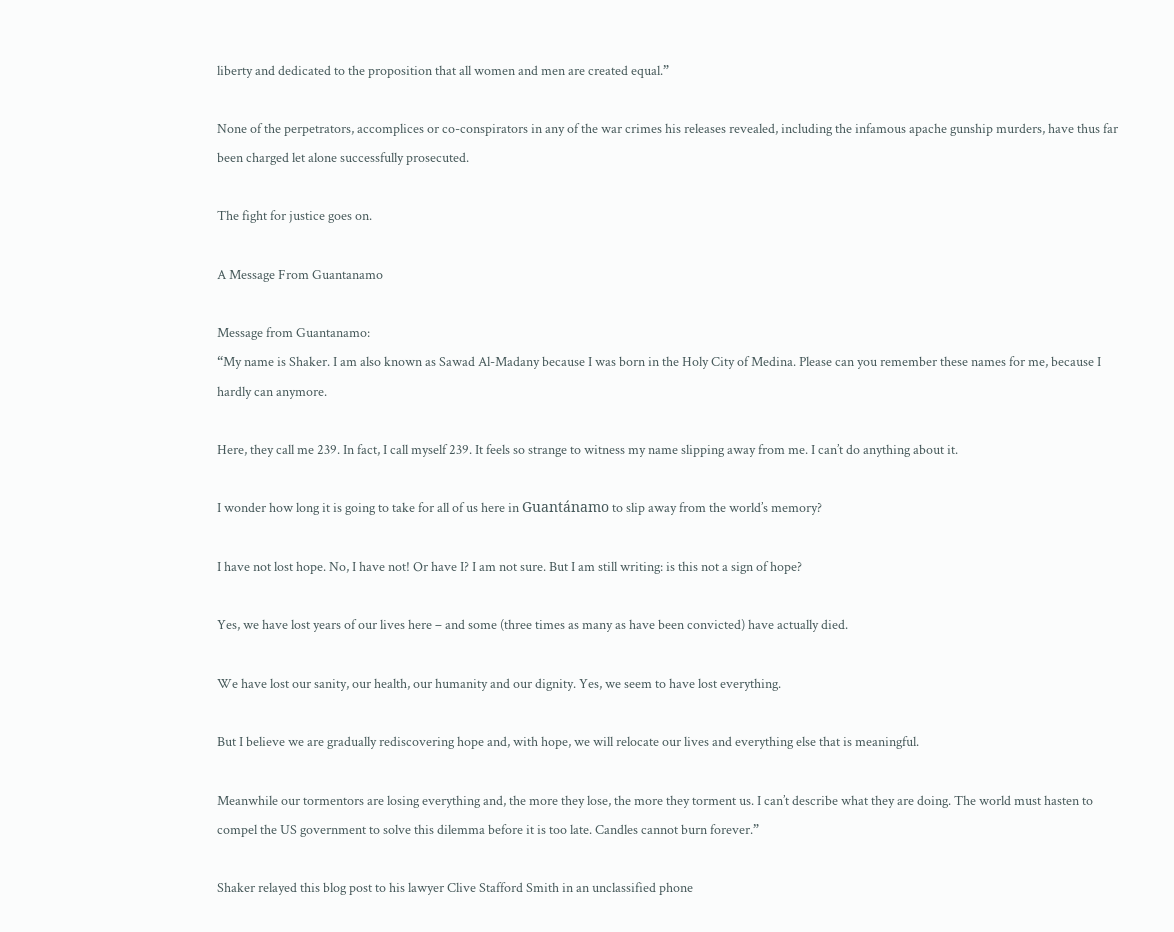liberty and dedicated to the proposition that all women and men are created equal.”

None of the perpetrators, accomplices or co-conspirators in any of the war crimes his releases revealed, including the infamous apache gunship murders, have thus far been charged let alone successfully prosecuted.

The fight for justice goes on.

A Message From Guantanamo

Message from Guantanamo:
“My name is Shaker. I am also known as Sawad Al-Madany because I was born in the Holy City of Medina. Please can you remember these names for me, because I hardly can anymore.

Here, they call me 239. In fact, I call myself 239. It feels so strange to witness my name slipping away from me. I can’t do anything about it.

I wonder how long it is going to take for all of us here in Guantánamo to slip away from the world’s memory?

I have not lost hope. No, I have not! Or have I? I am not sure. But I am still writing: is this not a sign of hope?

Yes, we have lost years of our lives here – and some (three times as many as have been convicted) have actually died.

We have lost our sanity, our health, our humanity and our dignity. Yes, we seem to have lost everything.

But I believe we are gradually rediscovering hope and, with hope, we will relocate our lives and everything else that is meaningful.

Meanwhile our tormentors are losing everything and, the more they lose, the more they torment us. I can’t describe what they are doing. The world must hasten to compel the US government to solve this dilemma before it is too late. Candles cannot burn forever.”

Shaker relayed this blog post to his lawyer Clive Stafford Smith in an unclassified phone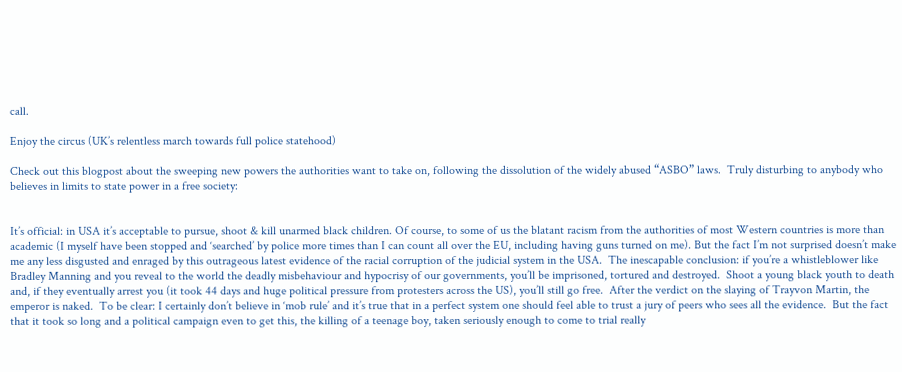call.

Enjoy the circus (UK’s relentless march towards full police statehood)

Check out this blogpost about the sweeping new powers the authorities want to take on, following the dissolution of the widely abused “ASBO” laws.  Truly disturbing to anybody who believes in limits to state power in a free society:


It’s official: in USA it’s acceptable to pursue, shoot & kill unarmed black children. Of course, to some of us the blatant racism from the authorities of most Western countries is more than academic (I myself have been stopped and ‘searched’ by police more times than I can count all over the EU, including having guns turned on me). But the fact I’m not surprised doesn’t make me any less disgusted and enraged by this outrageous latest evidence of the racial corruption of the judicial system in the USA.  The inescapable conclusion: if you’re a whistleblower like Bradley Manning and you reveal to the world the deadly misbehaviour and hypocrisy of our governments, you’ll be imprisoned, tortured and destroyed.  Shoot a young black youth to death and, if they eventually arrest you (it took 44 days and huge political pressure from protesters across the US), you’ll still go free.  After the verdict on the slaying of Trayvon Martin, the emperor is naked.  To be clear: I certainly don’t believe in ‘mob rule’ and it’s true that in a perfect system one should feel able to trust a jury of peers who sees all the evidence.  But the fact that it took so long and a political campaign even to get this, the killing of a teenage boy, taken seriously enough to come to trial really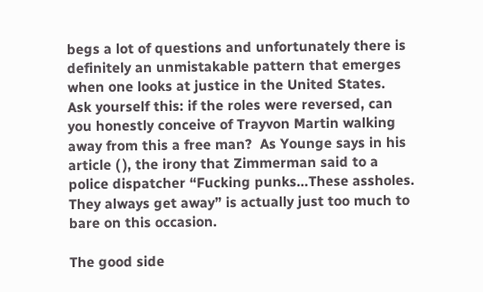begs a lot of questions and unfortunately there is definitely an unmistakable pattern that emerges when one looks at justice in the United States.  Ask yourself this: if the roles were reversed, can you honestly conceive of Trayvon Martin walking away from this a free man?  As Younge says in his article ( ), the irony that Zimmerman said to a police dispatcher “Fucking punks…These assholes. They always get away” is actually just too much to bare on this occasion.

The good side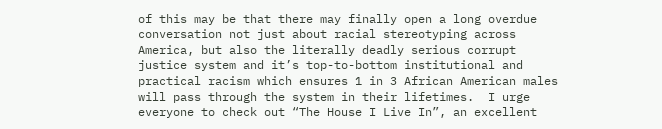of this may be that there may finally open a long overdue conversation not just about racial stereotyping across America, but also the literally deadly serious corrupt justice system and it’s top-to-bottom institutional and practical racism which ensures 1 in 3 African American males will pass through the system in their lifetimes.  I urge everyone to check out “The House I Live In”, an excellent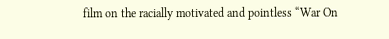film on the racially motivated and pointless “War On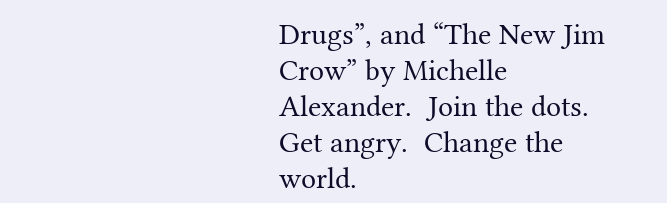Drugs”, and “The New Jim Crow” by Michelle Alexander.  Join the dots.  Get angry.  Change the world.